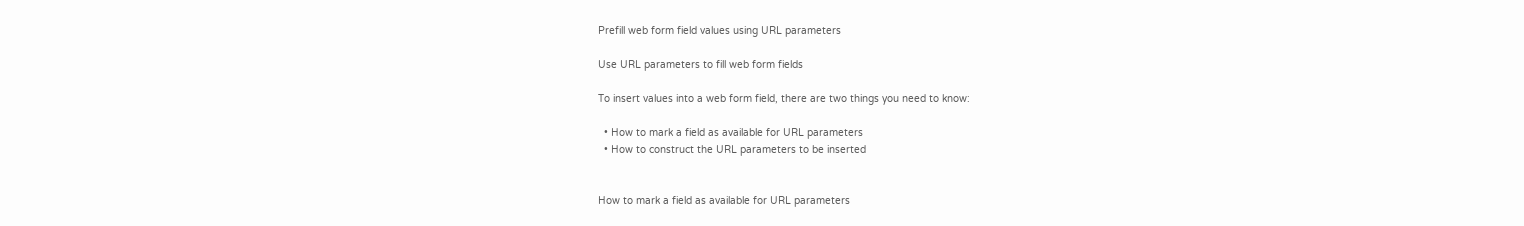Prefill web form field values using URL parameters

Use URL parameters to fill web form fields

To insert values into a web form field, there are two things you need to know:

  • How to mark a field as available for URL parameters
  • How to construct the URL parameters to be inserted


How to mark a field as available for URL parameters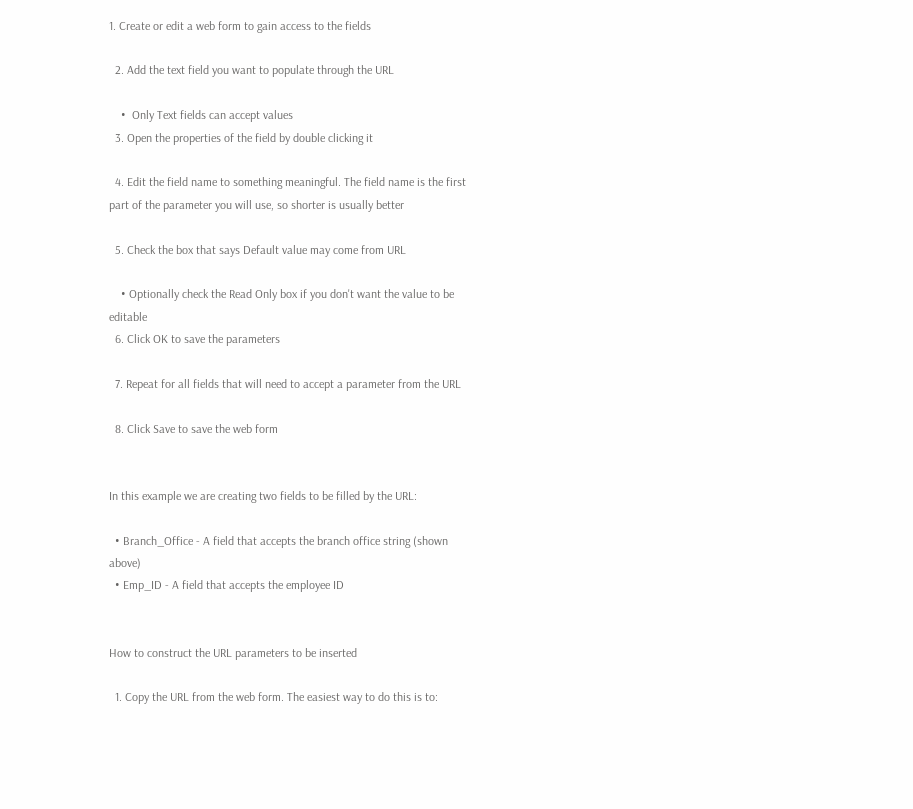1. Create or edit a web form to gain access to the fields

  2. Add the text field you want to populate through the URL

    •  Only Text fields can accept values
  3. Open the properties of the field by double clicking it

  4. Edit the field name to something meaningful. The field name is the first part of the parameter you will use, so shorter is usually better

  5. Check the box that says Default value may come from URL

    • Optionally check the Read Only box if you don't want the value to be editable
  6. Click OK to save the parameters

  7. Repeat for all fields that will need to accept a parameter from the URL

  8. Click Save to save the web form


In this example we are creating two fields to be filled by the URL:

  • Branch_Office - A field that accepts the branch office string (shown above)
  • Emp_ID - A field that accepts the employee ID


How to construct the URL parameters to be inserted

  1. Copy the URL from the web form. The easiest way to do this is to: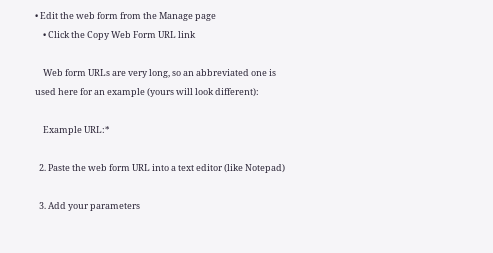• Edit the web form from the Manage page
    • Click the Copy Web Form URL link

    Web form URLs are very long, so an abbreviated one is used here for an example (yours will look different):

    Example URL:*

  2. Paste the web form URL into a text editor (like Notepad)

  3. Add your parameters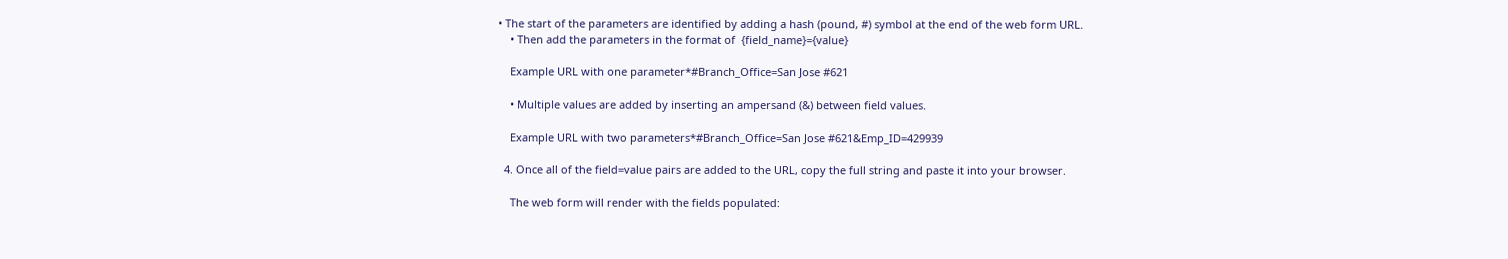• The start of the parameters are identified by adding a hash (pound, #) symbol at the end of the web form URL.
    • Then add the parameters in the format of  {field_name}={value}

    Example URL with one parameter*#Branch_Office=San Jose #621

    • Multiple values are added by inserting an ampersand (&) between field values.

    Example URL with two parameters*#Branch_Office=San Jose #621&Emp_ID=429939

  4. Once all of the field=value pairs are added to the URL, copy the full string and paste it into your browser.

    The web form will render with the fields populated: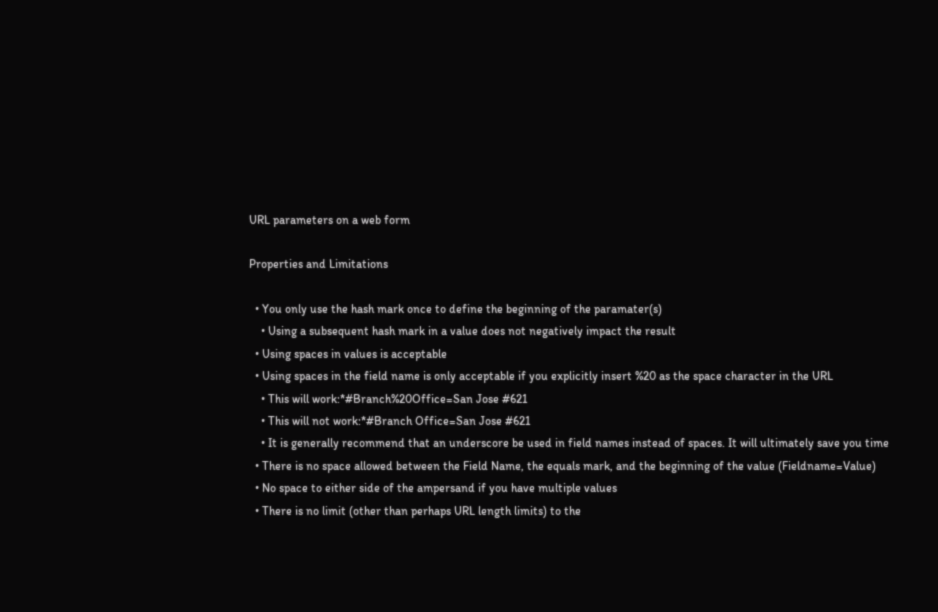URL parameters on a web form

Properties and Limitations

  • You only use the hash mark once to define the beginning of the paramater(s)
    • Using a subsequent hash mark in a value does not negatively impact the result
  • Using spaces in values is acceptable
  • Using spaces in the field name is only acceptable if you explicitly insert %20 as the space character in the URL
    • This will work:*#Branch%20Office=San Jose #621
    • This will not work:*#Branch Office=San Jose #621
    • It is generally recommend that an underscore be used in field names instead of spaces. It will ultimately save you time
  • There is no space allowed between the Field Name, the equals mark, and the beginning of the value (Fieldname=Value)
  • No space to either side of the ampersand if you have multiple values
  • There is no limit (other than perhaps URL length limits) to the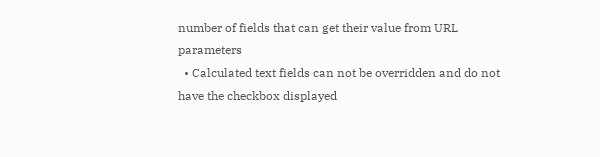number of fields that can get their value from URL parameters
  • Calculated text fields can not be overridden and do not have the checkbox displayed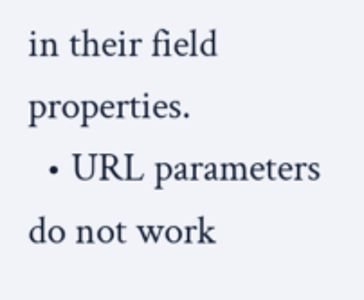in their field properties.
  • URL parameters do not work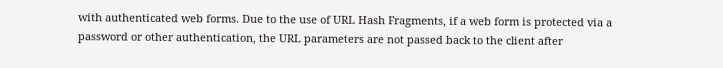with authenticated web forms. Due to the use of URL Hash Fragments, if a web form is protected via a password or other authentication, the URL parameters are not passed back to the client after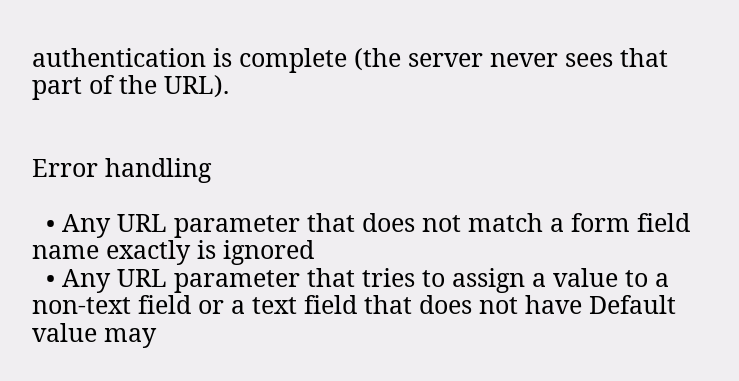authentication is complete (the server never sees that part of the URL).


Error handling

  • Any URL parameter that does not match a form field name exactly is ignored
  • Any URL parameter that tries to assign a value to a non-text field or a text field that does not have Default value may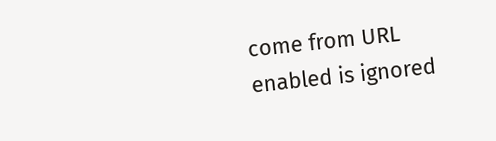come from URL enabled is ignored